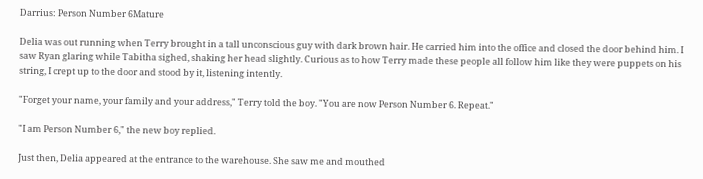Darrius: Person Number 6Mature

Delia was out running when Terry brought in a tall unconscious guy with dark brown hair. He carried him into the office and closed the door behind him. I saw Ryan glaring while Tabitha sighed, shaking her head slightly. Curious as to how Terry made these people all follow him like they were puppets on his string, I crept up to the door and stood by it, listening intently.

"Forget your name, your family and your address," Terry told the boy. "You are now Person Number 6. Repeat."

"I am Person Number 6," the new boy replied.

Just then, Delia appeared at the entrance to the warehouse. She saw me and mouthed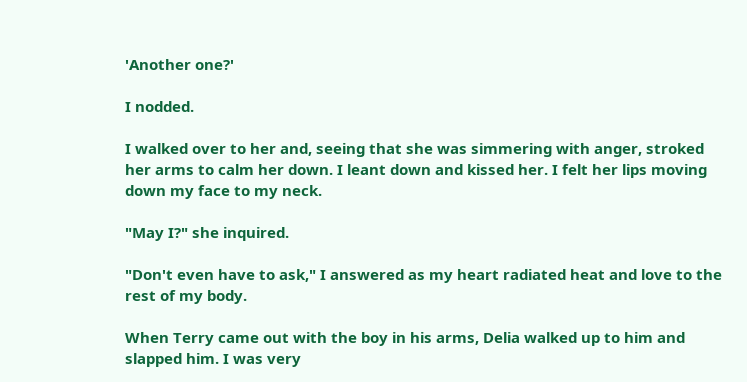'Another one?'

I nodded.

I walked over to her and, seeing that she was simmering with anger, stroked her arms to calm her down. I leant down and kissed her. I felt her lips moving down my face to my neck.

"May I?" she inquired.

"Don't even have to ask," I answered as my heart radiated heat and love to the rest of my body.

When Terry came out with the boy in his arms, Delia walked up to him and slapped him. I was very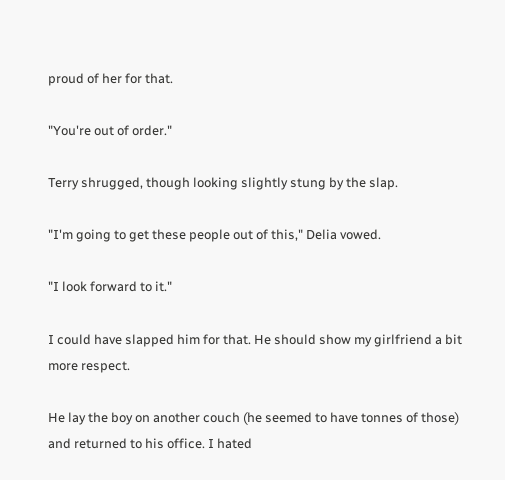proud of her for that.

"You're out of order."

Terry shrugged, though looking slightly stung by the slap.

"I'm going to get these people out of this," Delia vowed.

"I look forward to it."

I could have slapped him for that. He should show my girlfriend a bit more respect.

He lay the boy on another couch (he seemed to have tonnes of those) and returned to his office. I hated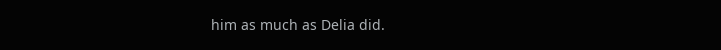him as much as Delia did.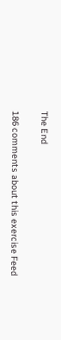The End

186 comments about this exercise Feed